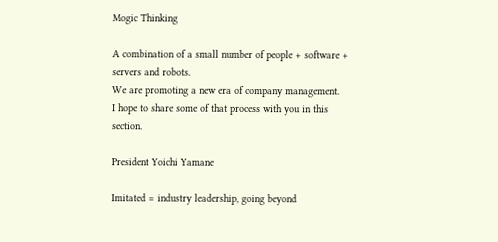Mogic Thinking

A combination of a small number of people + software + servers and robots.
We are promoting a new era of company management.
I hope to share some of that process with you in this section.

President Yoichi Yamane

Imitated = industry leadership, going beyond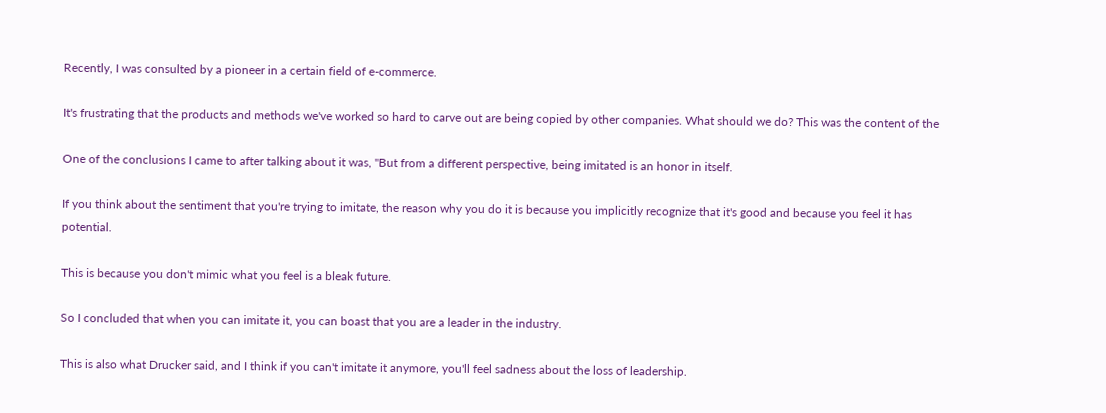Recently, I was consulted by a pioneer in a certain field of e-commerce.

It's frustrating that the products and methods we've worked so hard to carve out are being copied by other companies. What should we do? This was the content of the

One of the conclusions I came to after talking about it was, "But from a different perspective, being imitated is an honor in itself.

If you think about the sentiment that you're trying to imitate, the reason why you do it is because you implicitly recognize that it's good and because you feel it has potential.

This is because you don't mimic what you feel is a bleak future.

So I concluded that when you can imitate it, you can boast that you are a leader in the industry.

This is also what Drucker said, and I think if you can't imitate it anymore, you'll feel sadness about the loss of leadership.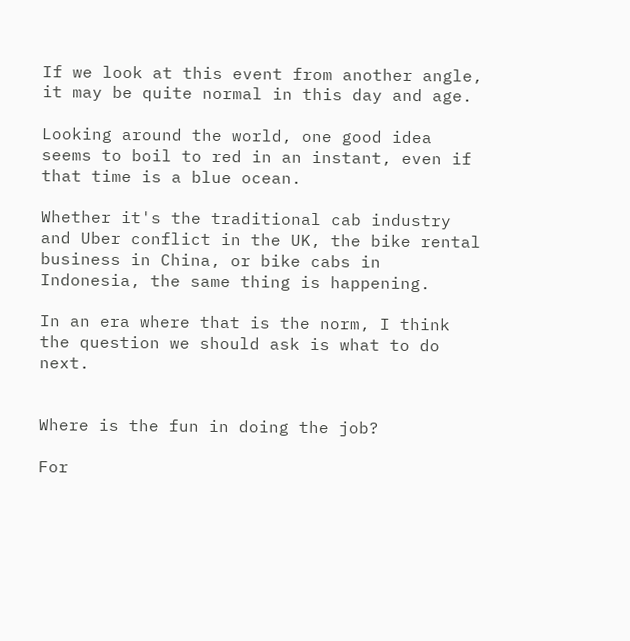If we look at this event from another angle, it may be quite normal in this day and age.

Looking around the world, one good idea seems to boil to red in an instant, even if that time is a blue ocean.

Whether it's the traditional cab industry and Uber conflict in the UK, the bike rental business in China, or bike cabs in Indonesia, the same thing is happening.

In an era where that is the norm, I think the question we should ask is what to do next.


Where is the fun in doing the job?

For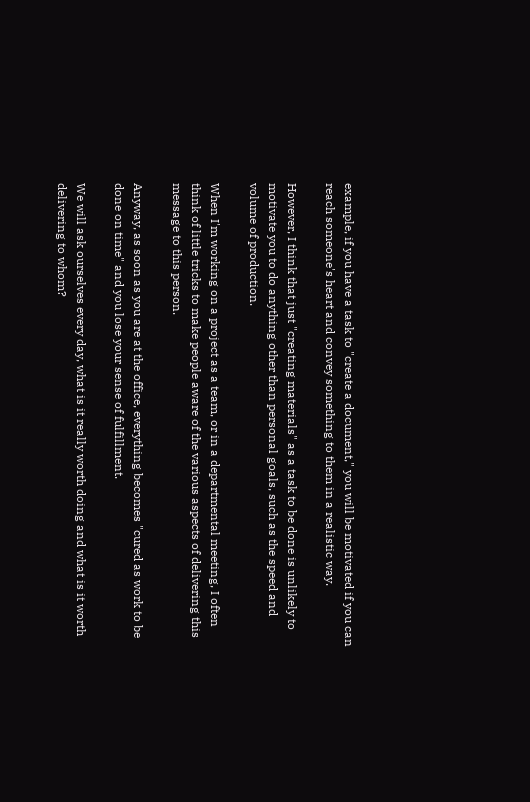example, if you have a task to "create a document," you will be motivated if you can reach someone's heart and convey something to them in a realistic way.

However, I think that just "creating materials" as a task to be done is unlikely to motivate you to do anything other than personal goals, such as the speed and volume of production.

When I'm working on a project as a team, or in a departmental meeting, I often think of little tricks to make people aware of the various aspects of delivering this message to this person.

Anyway, as soon as you are at the office, everything becomes "cured as work to be done on time" and you lose your sense of fulfillment.

We will ask ourselves every day, what is it really worth doing and what is it worth delivering to whom?